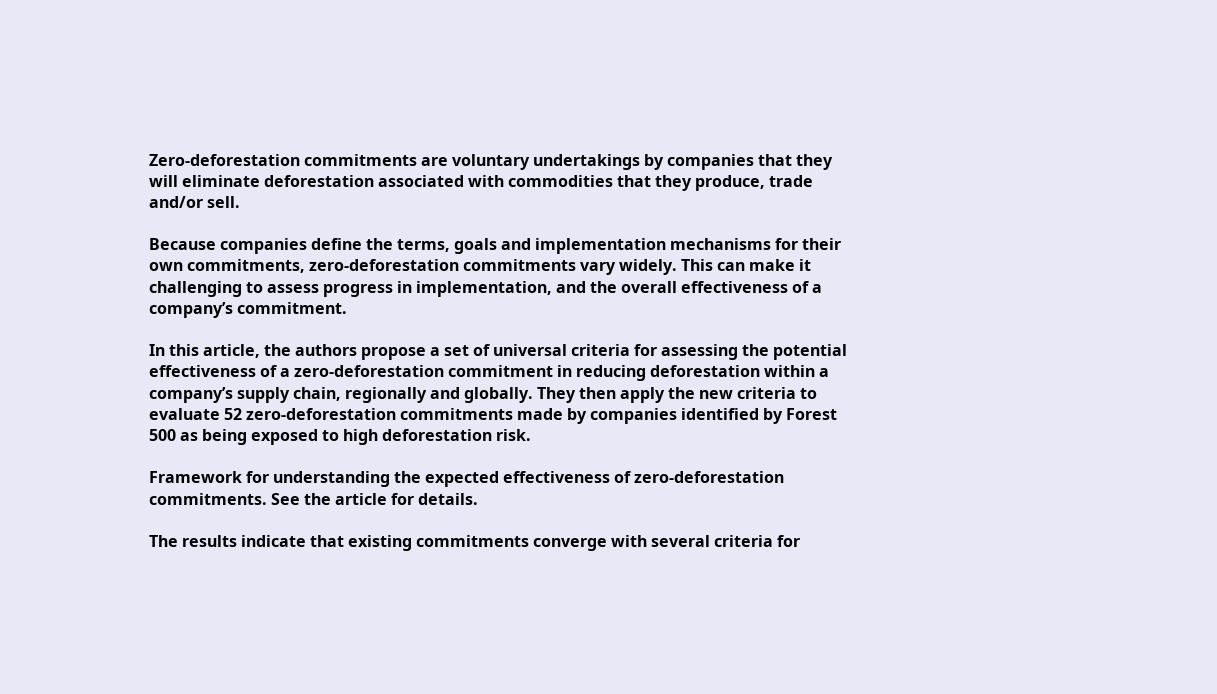Zero-deforestation commitments are voluntary undertakings by companies that they will eliminate deforestation associated with commodities that they produce, trade and/or sell.

Because companies define the terms, goals and implementation mechanisms for their own commitments, zero-deforestation commitments vary widely. This can make it challenging to assess progress in implementation, and the overall effectiveness of a company’s commitment.

In this article, the authors propose a set of universal criteria for assessing the potential effectiveness of a zero-deforestation commitment in reducing deforestation within a company’s supply chain, regionally and globally. They then apply the new criteria to evaluate 52 zero-deforestation commitments made by companies identified by Forest 500 as being exposed to high deforestation risk.

Framework for understanding the expected effectiveness of zero-deforestation commitments. See the article for details.

The results indicate that existing commitments converge with several criteria for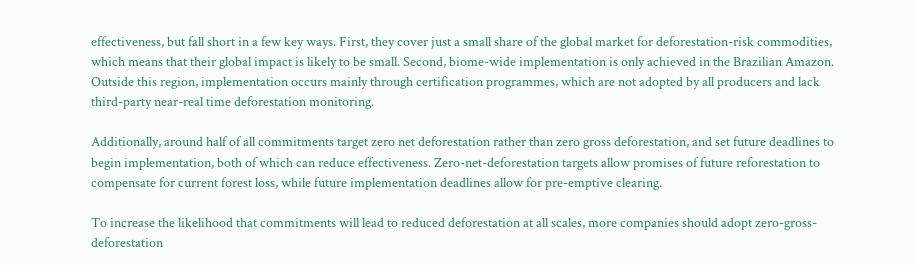effectiveness, but fall short in a few key ways. First, they cover just a small share of the global market for deforestation-risk commodities, which means that their global impact is likely to be small. Second, biome-wide implementation is only achieved in the Brazilian Amazon. Outside this region, implementation occurs mainly through certification programmes, which are not adopted by all producers and lack third-party near-real time deforestation monitoring.

Additionally, around half of all commitments target zero net deforestation rather than zero gross deforestation, and set future deadlines to begin implementation, both of which can reduce effectiveness. Zero-net-deforestation targets allow promises of future reforestation to compensate for current forest loss, while future implementation deadlines allow for pre-emptive clearing.

To increase the likelihood that commitments will lead to reduced deforestation at all scales, more companies should adopt zero-gross-deforestation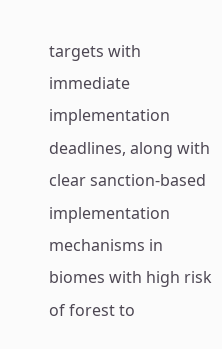targets with immediate implementation deadlines, along with clear sanction-based implementation mechanisms in biomes with high risk of forest to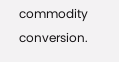commodity conversion.